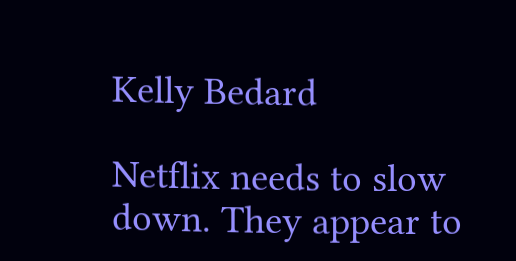Kelly Bedard

Netflix needs to slow down. They appear to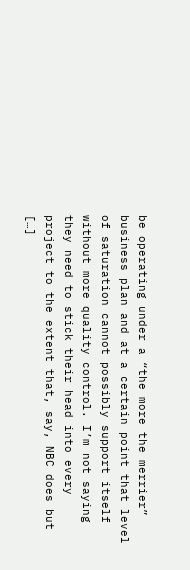be operating under a “the more the merrier” business plan and at a certain point that level of saturation cannot possibly support itself without more quality control. I’m not saying they need to stick their head into every project to the extent that, say, NBC does but […]